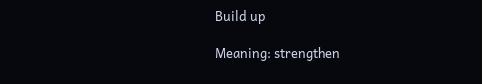Build up

Meaning: strengthen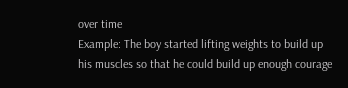over time
Example: The boy started lifting weights to build up his muscles so that he could build up enough courage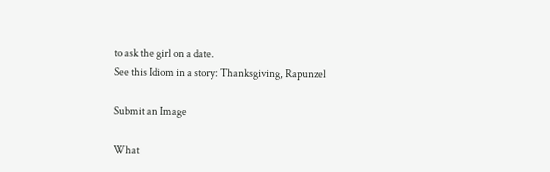to ask the girl on a date.
See this Idiom in a story: Thanksgiving, Rapunzel

Submit an Image

What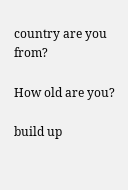country are you from?

How old are you?

build up